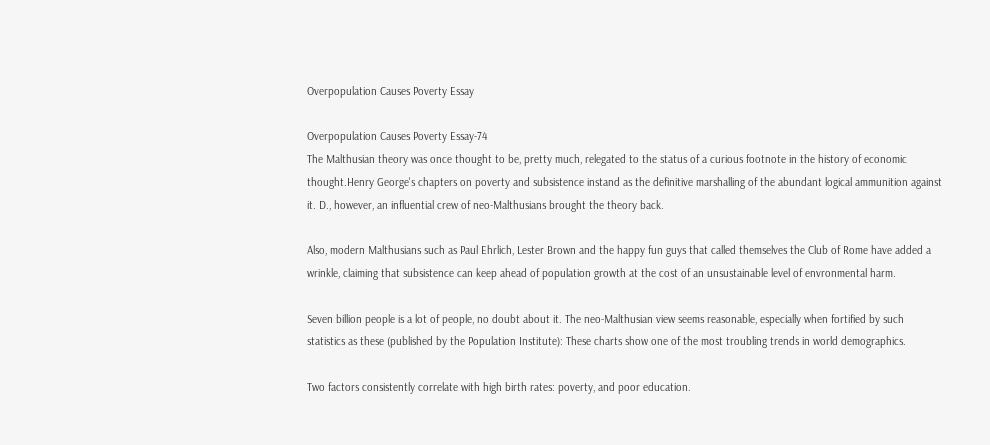Overpopulation Causes Poverty Essay

Overpopulation Causes Poverty Essay-74
The Malthusian theory was once thought to be, pretty much, relegated to the status of a curious footnote in the history of economic thought.Henry George's chapters on poverty and subsistence instand as the definitive marshalling of the abundant logical ammunition against it. D., however, an influential crew of neo-Malthusians brought the theory back.

Also, modern Malthusians such as Paul Ehrlich, Lester Brown and the happy fun guys that called themselves the Club of Rome have added a wrinkle, claiming that subsistence can keep ahead of population growth at the cost of an unsustainable level of envronmental harm.

Seven billion people is a lot of people, no doubt about it. The neo-Malthusian view seems reasonable, especially when fortified by such statistics as these (published by the Population Institute): These charts show one of the most troubling trends in world demographics.

Two factors consistently correlate with high birth rates: poverty, and poor education.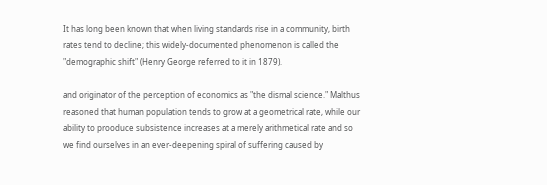It has long been known that when living standards rise in a community, birth rates tend to decline; this widely-documented phenomenon is called the "demographic shift" (Henry George referred to it in 1879).

and originator of the perception of economics as "the dismal science." Malthus reasoned that human population tends to grow at a geometrical rate, while our ability to prooduce subsistence increases at a merely arithmetical rate and so we find ourselves in an ever-deepening spiral of suffering caused by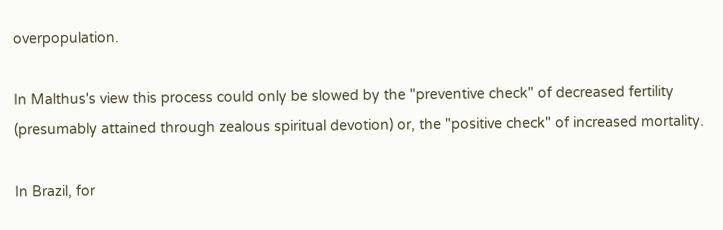overpopulation.

In Malthus's view this process could only be slowed by the "preventive check" of decreased fertility (presumably attained through zealous spiritual devotion) or, the "positive check" of increased mortality.

In Brazil, for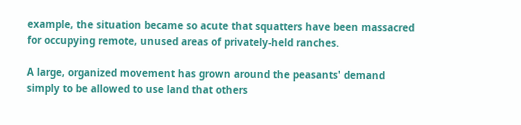example, the situation became so acute that squatters have been massacred for occupying remote, unused areas of privately-held ranches.

A large, organized movement has grown around the peasants' demand simply to be allowed to use land that others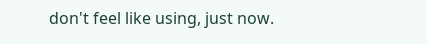don't feel like using, just now.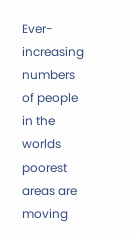Ever-increasing numbers of people in the worlds poorest areas are moving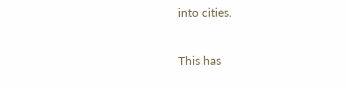into cities.

This has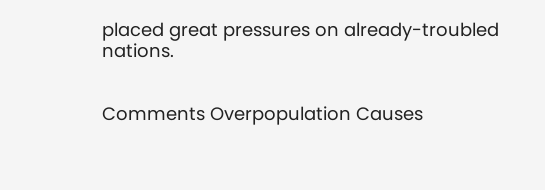placed great pressures on already-troubled nations.


Comments Overpopulation Causes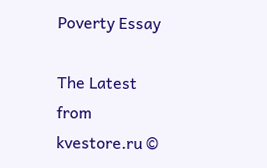Poverty Essay

The Latest from kvestore.ru ©